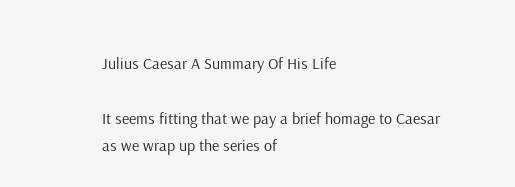Julius Caesar A Summary Of His Life

It seems fitting that we pay a brief homage to Caesar as we wrap up the series of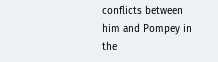conflicts between him and Pompey in the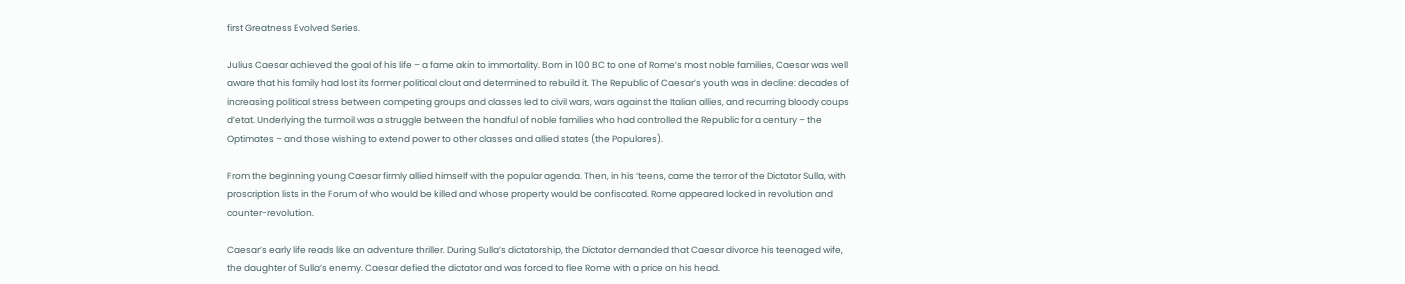first Greatness Evolved Series.

Julius Caesar achieved the goal of his life – a fame akin to immortality. Born in 100 BC to one of Rome’s most noble families, Caesar was well aware that his family had lost its former political clout and determined to rebuild it. The Republic of Caesar’s youth was in decline: decades of increasing political stress between competing groups and classes led to civil wars, wars against the Italian allies, and recurring bloody coups d’etat. Underlying the turmoil was a struggle between the handful of noble families who had controlled the Republic for a century – the Optimates – and those wishing to extend power to other classes and allied states (the Populares).

From the beginning young Caesar firmly allied himself with the popular agenda. Then, in his ‘teens, came the terror of the Dictator Sulla, with proscription lists in the Forum of who would be killed and whose property would be confiscated. Rome appeared locked in revolution and counter-revolution.

Caesar’s early life reads like an adventure thriller. During Sulla’s dictatorship, the Dictator demanded that Caesar divorce his teenaged wife, the daughter of Sulla’s enemy. Caesar defied the dictator and was forced to flee Rome with a price on his head.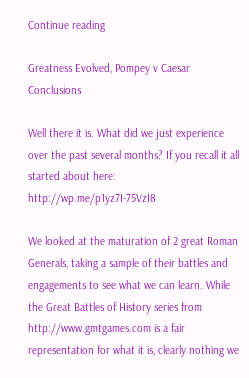Continue reading

Greatness Evolved, Pompey v Caesar Conclusions

Well there it is. What did we just experience over the past several months? If you recall it all started about here:  http://wp.me/p1yz7I-75VzI8

We looked at the maturation of 2 great Roman Generals, taking a sample of their battles and engagements to see what we can learn. While the Great Battles of History series from http://www.gmtgames.com is a fair representation for what it is, clearly nothing we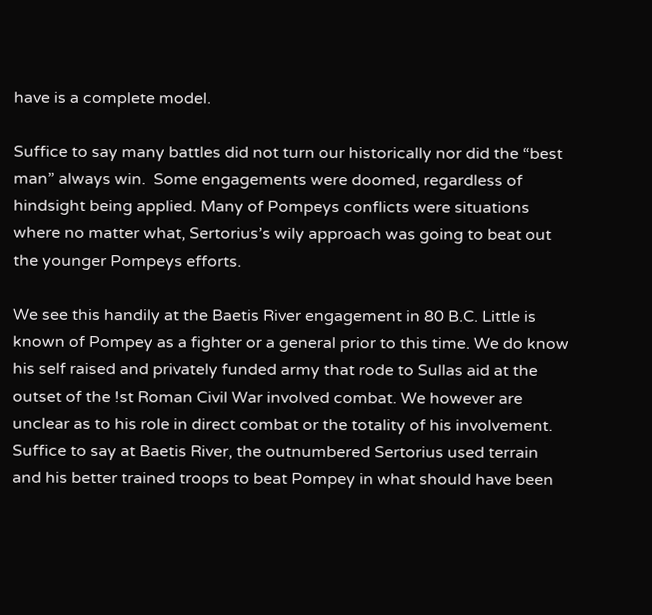have is a complete model.

Suffice to say many battles did not turn our historically nor did the “best man” always win.  Some engagements were doomed, regardless of hindsight being applied. Many of Pompeys conflicts were situations where no matter what, Sertorius’s wily approach was going to beat out the younger Pompeys efforts.

We see this handily at the Baetis River engagement in 80 B.C. Little is known of Pompey as a fighter or a general prior to this time. We do know his self raised and privately funded army that rode to Sullas aid at the outset of the !st Roman Civil War involved combat. We however are unclear as to his role in direct combat or the totality of his involvement.  Suffice to say at Baetis River, the outnumbered Sertorius used terrain and his better trained troops to beat Pompey in what should have been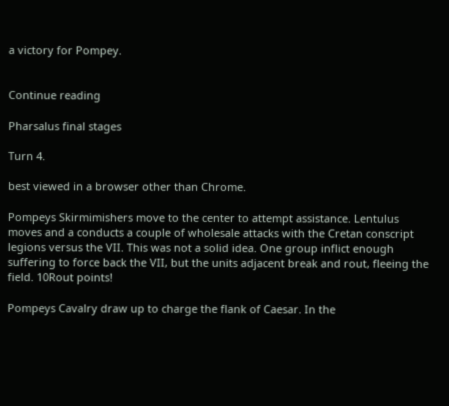a victory for Pompey.


Continue reading

Pharsalus final stages

Turn 4.

best viewed in a browser other than Chrome.

Pompeys Skirmimishers move to the center to attempt assistance. Lentulus moves and a conducts a couple of wholesale attacks with the Cretan conscript legions versus the VII. This was not a solid idea. One group inflict enough suffering to force back the VII, but the units adjacent break and rout, fleeing the field. 10Rout points!

Pompeys Cavalry draw up to charge the flank of Caesar. In the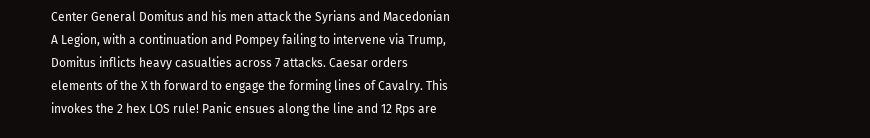Center General Domitus and his men attack the Syrians and Macedonian A Legion, with a continuation and Pompey failing to intervene via Trump, Domitus inflicts heavy casualties across 7 attacks. Caesar orders elements of the X th forward to engage the forming lines of Cavalry. This invokes the 2 hex LOS rule! Panic ensues along the line and 12 Rps are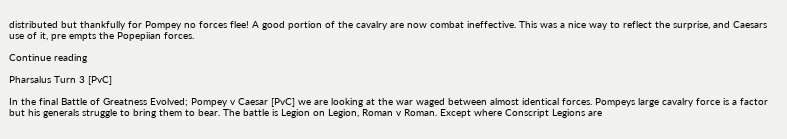distributed but thankfully for Pompey no forces flee! A good portion of the cavalry are now combat ineffective. This was a nice way to reflect the surprise, and Caesars use of it, pre empts the Popepiian forces.

Continue reading

Pharsalus Turn 3 [PvC]

In the final Battle of Greatness Evolved; Pompey v Caesar [PvC] we are looking at the war waged between almost identical forces. Pompeys large cavalry force is a factor but his generals struggle to bring them to bear. The battle is Legion on Legion, Roman v Roman. Except where Conscript Legions are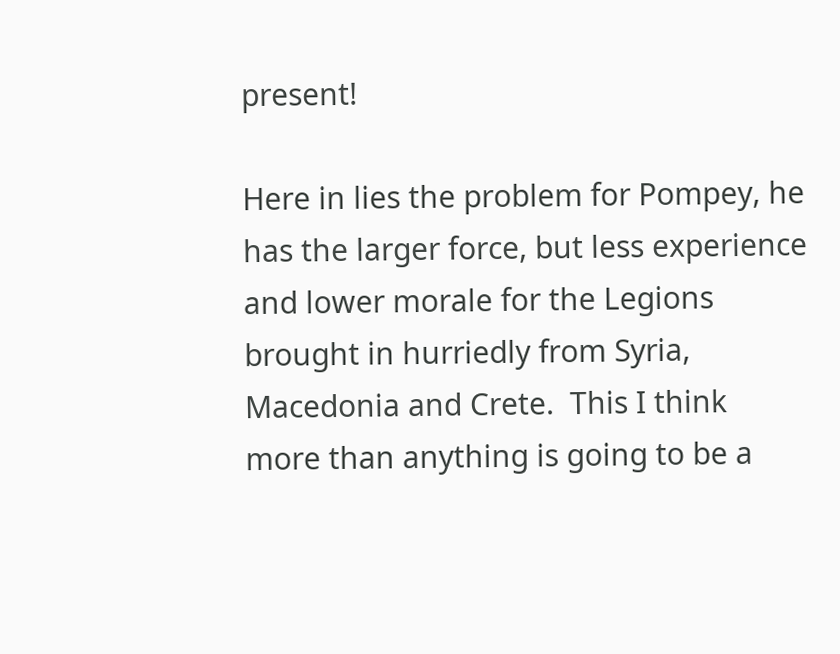present!

Here in lies the problem for Pompey, he has the larger force, but less experience and lower morale for the Legions brought in hurriedly from Syria, Macedonia and Crete.  This I think more than anything is going to be a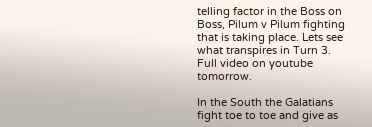telling factor in the Boss on Boss, Pilum v Pilum fighting that is taking place. Lets see what transpires in Turn 3. Full video on youtube tomorrow.

In the South the Galatians fight toe to toe and give as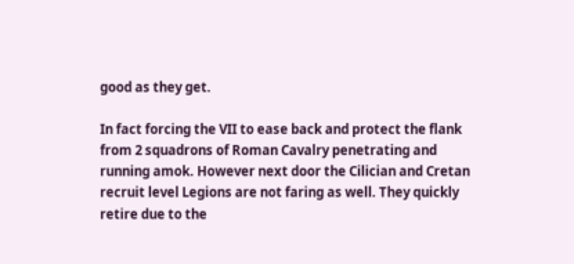good as they get.

In fact forcing the VII to ease back and protect the flank from 2 squadrons of Roman Cavalry penetrating and running amok. However next door the Cilician and Cretan recruit level Legions are not faring as well. They quickly retire due to the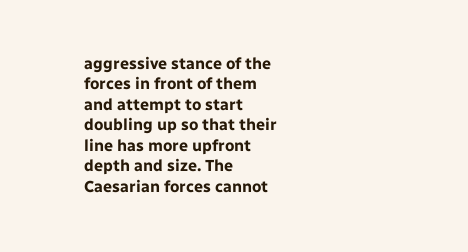aggressive stance of the forces in front of them and attempt to start doubling up so that their line has more upfront depth and size. The Caesarian forces cannot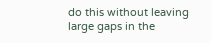do this without leaving large gaps in the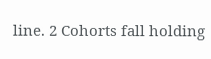line. 2 Cohorts fall holding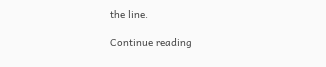the line.

Continue reading